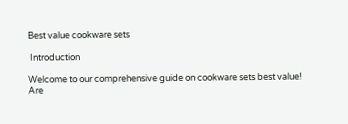Best value cookware sets

 Introduction

Welcome to our comprehensive guide on cookware sets best value! Are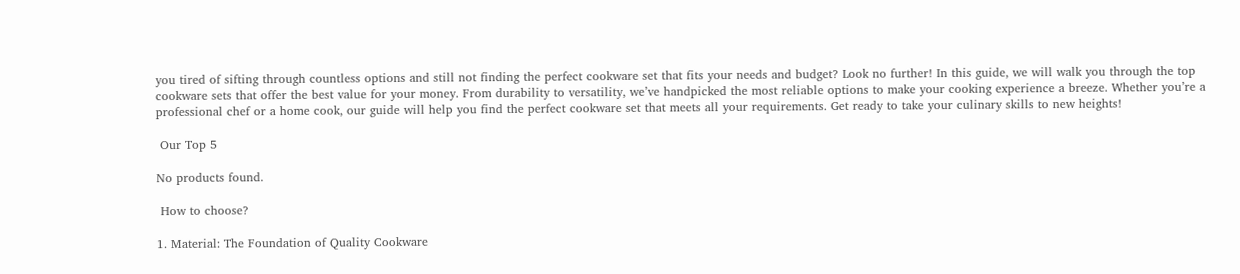you tired of sifting through countless options and still not finding the perfect cookware set that fits your needs and budget? Look no further! In this guide, we will walk you through the top cookware sets that offer the best value for your money. From durability to versatility, we’ve handpicked the most reliable options to make your cooking experience a breeze. Whether you’re a professional chef or a home cook, our guide will help you find the perfect cookware set that meets all your requirements. Get ready to take your culinary skills to new heights!

 Our Top 5

No products found.

 How to choose?

1. Material: The Foundation of Quality Cookware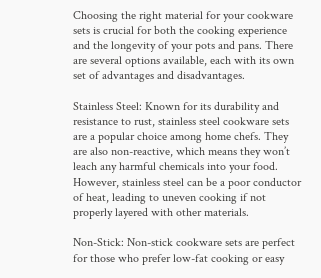Choosing the right material for your cookware sets is crucial for both the cooking experience and the longevity of your pots and pans. There are several options available, each with its own set of advantages and disadvantages.

Stainless Steel: Known for its durability and resistance to rust, stainless steel cookware sets are a popular choice among home chefs. They are also non-reactive, which means they won’t leach any harmful chemicals into your food. However, stainless steel can be a poor conductor of heat, leading to uneven cooking if not properly layered with other materials.

Non-Stick: Non-stick cookware sets are perfect for those who prefer low-fat cooking or easy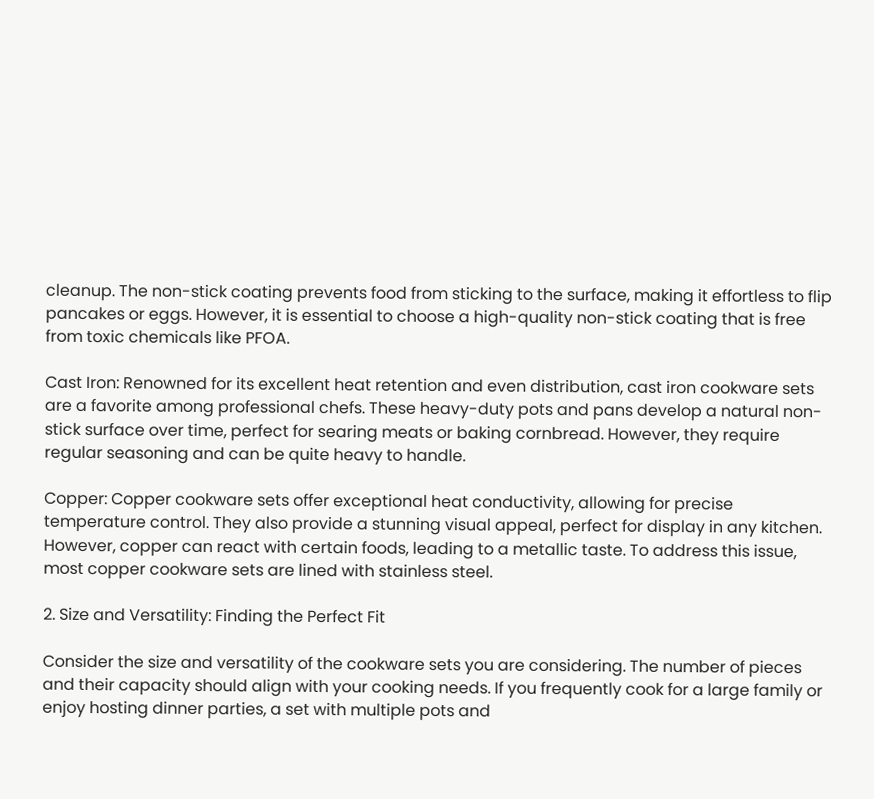cleanup. The non-stick coating prevents food from sticking to the surface, making it effortless to flip pancakes or eggs. However, it is essential to choose a high-quality non-stick coating that is free from toxic chemicals like PFOA.

Cast Iron: Renowned for its excellent heat retention and even distribution, cast iron cookware sets are a favorite among professional chefs. These heavy-duty pots and pans develop a natural non-stick surface over time, perfect for searing meats or baking cornbread. However, they require regular seasoning and can be quite heavy to handle.

Copper: Copper cookware sets offer exceptional heat conductivity, allowing for precise temperature control. They also provide a stunning visual appeal, perfect for display in any kitchen. However, copper can react with certain foods, leading to a metallic taste. To address this issue, most copper cookware sets are lined with stainless steel.

2. Size and Versatility: Finding the Perfect Fit

Consider the size and versatility of the cookware sets you are considering. The number of pieces and their capacity should align with your cooking needs. If you frequently cook for a large family or enjoy hosting dinner parties, a set with multiple pots and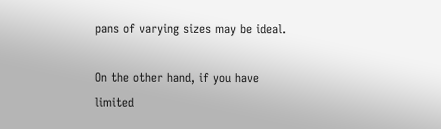pans of varying sizes may be ideal.

On the other hand, if you have limited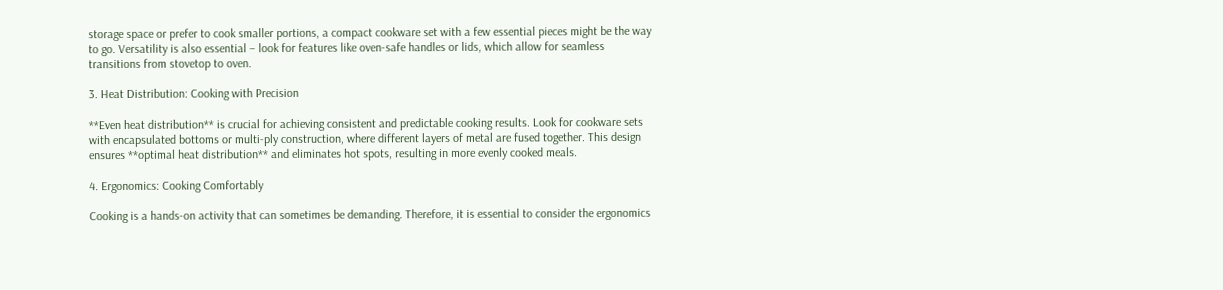storage space or prefer to cook smaller portions, a compact cookware set with a few essential pieces might be the way to go. Versatility is also essential – look for features like oven-safe handles or lids, which allow for seamless transitions from stovetop to oven.

3. Heat Distribution: Cooking with Precision

**Even heat distribution** is crucial for achieving consistent and predictable cooking results. Look for cookware sets with encapsulated bottoms or multi-ply construction, where different layers of metal are fused together. This design ensures **optimal heat distribution** and eliminates hot spots, resulting in more evenly cooked meals.

4. Ergonomics: Cooking Comfortably

Cooking is a hands-on activity that can sometimes be demanding. Therefore, it is essential to consider the ergonomics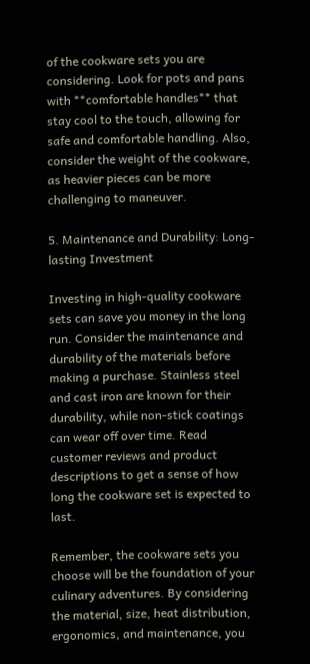of the cookware sets you are considering. Look for pots and pans with **comfortable handles** that stay cool to the touch, allowing for safe and comfortable handling. Also, consider the weight of the cookware, as heavier pieces can be more challenging to maneuver.

5. Maintenance and Durability: Long-lasting Investment

Investing in high-quality cookware sets can save you money in the long run. Consider the maintenance and durability of the materials before making a purchase. Stainless steel and cast iron are known for their durability, while non-stick coatings can wear off over time. Read customer reviews and product descriptions to get a sense of how long the cookware set is expected to last.

Remember, the cookware sets you choose will be the foundation of your culinary adventures. By considering the material, size, heat distribution, ergonomics, and maintenance, you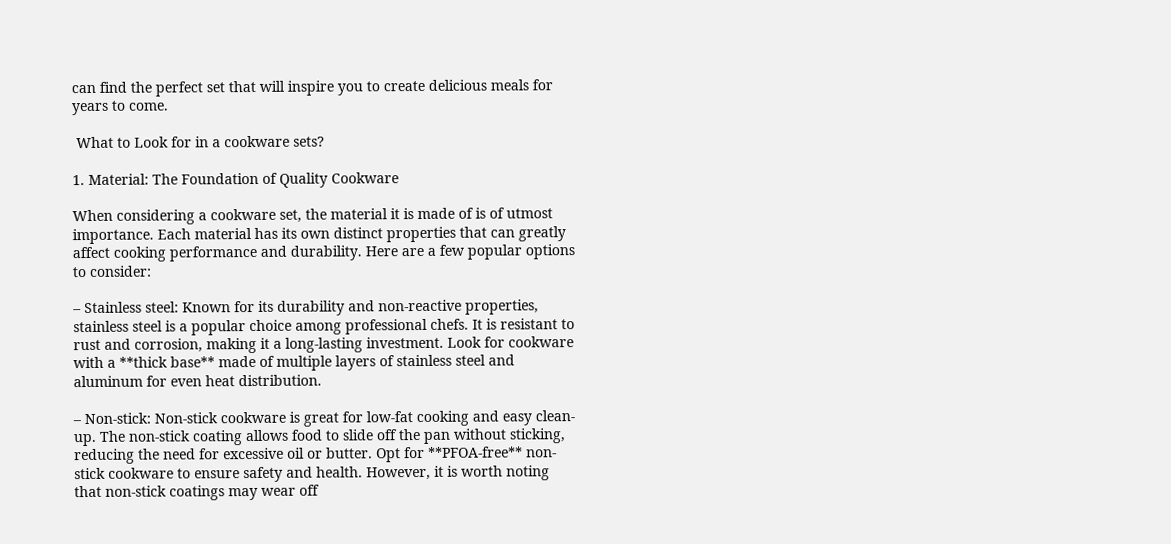can find the perfect set that will inspire you to create delicious meals for years to come.

 What to Look for in a cookware sets?

1. Material: The Foundation of Quality Cookware

When considering a cookware set, the material it is made of is of utmost importance. Each material has its own distinct properties that can greatly affect cooking performance and durability. Here are a few popular options to consider:

– Stainless steel: Known for its durability and non-reactive properties, stainless steel is a popular choice among professional chefs. It is resistant to rust and corrosion, making it a long-lasting investment. Look for cookware with a **thick base** made of multiple layers of stainless steel and aluminum for even heat distribution.

– Non-stick: Non-stick cookware is great for low-fat cooking and easy clean-up. The non-stick coating allows food to slide off the pan without sticking, reducing the need for excessive oil or butter. Opt for **PFOA-free** non-stick cookware to ensure safety and health. However, it is worth noting that non-stick coatings may wear off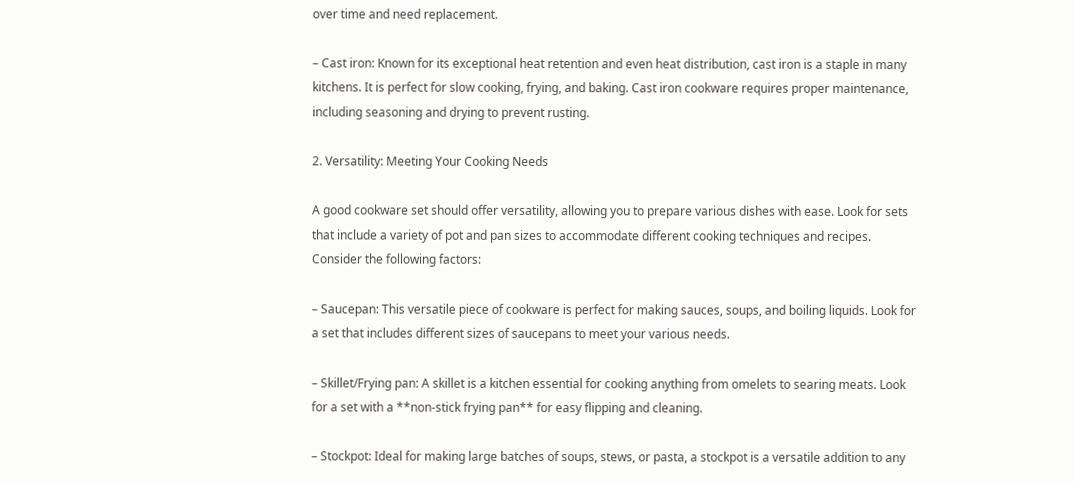over time and need replacement.

– Cast iron: Known for its exceptional heat retention and even heat distribution, cast iron is a staple in many kitchens. It is perfect for slow cooking, frying, and baking. Cast iron cookware requires proper maintenance, including seasoning and drying to prevent rusting.

2. Versatility: Meeting Your Cooking Needs

A good cookware set should offer versatility, allowing you to prepare various dishes with ease. Look for sets that include a variety of pot and pan sizes to accommodate different cooking techniques and recipes. Consider the following factors:

– Saucepan: This versatile piece of cookware is perfect for making sauces, soups, and boiling liquids. Look for a set that includes different sizes of saucepans to meet your various needs.

– Skillet/Frying pan: A skillet is a kitchen essential for cooking anything from omelets to searing meats. Look for a set with a **non-stick frying pan** for easy flipping and cleaning.

– Stockpot: Ideal for making large batches of soups, stews, or pasta, a stockpot is a versatile addition to any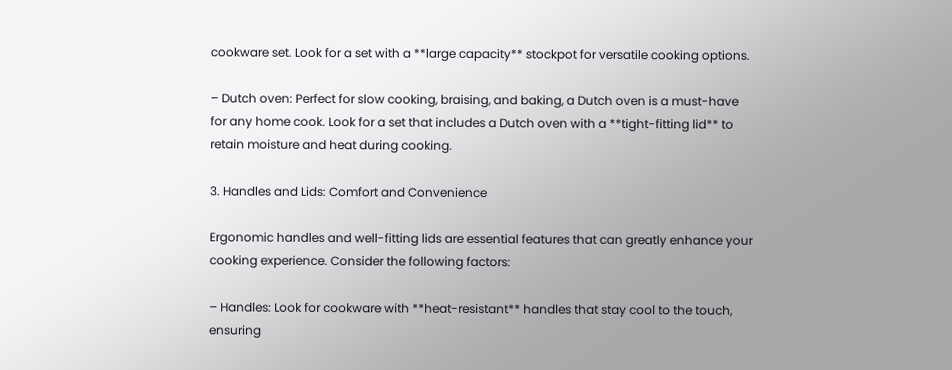cookware set. Look for a set with a **large capacity** stockpot for versatile cooking options.

– Dutch oven: Perfect for slow cooking, braising, and baking, a Dutch oven is a must-have for any home cook. Look for a set that includes a Dutch oven with a **tight-fitting lid** to retain moisture and heat during cooking.

3. Handles and Lids: Comfort and Convenience

Ergonomic handles and well-fitting lids are essential features that can greatly enhance your cooking experience. Consider the following factors:

– Handles: Look for cookware with **heat-resistant** handles that stay cool to the touch, ensuring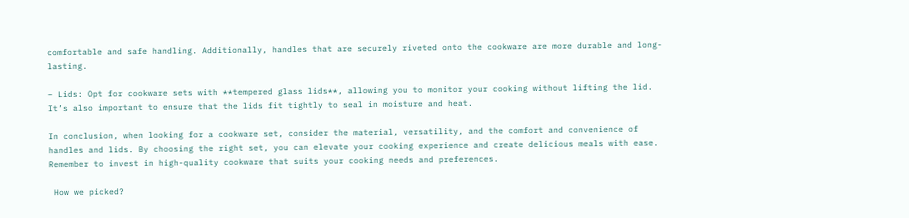comfortable and safe handling. Additionally, handles that are securely riveted onto the cookware are more durable and long-lasting.

– Lids: Opt for cookware sets with **tempered glass lids**, allowing you to monitor your cooking without lifting the lid. It’s also important to ensure that the lids fit tightly to seal in moisture and heat.

In conclusion, when looking for a cookware set, consider the material, versatility, and the comfort and convenience of handles and lids. By choosing the right set, you can elevate your cooking experience and create delicious meals with ease. Remember to invest in high-quality cookware that suits your cooking needs and preferences.

 How we picked?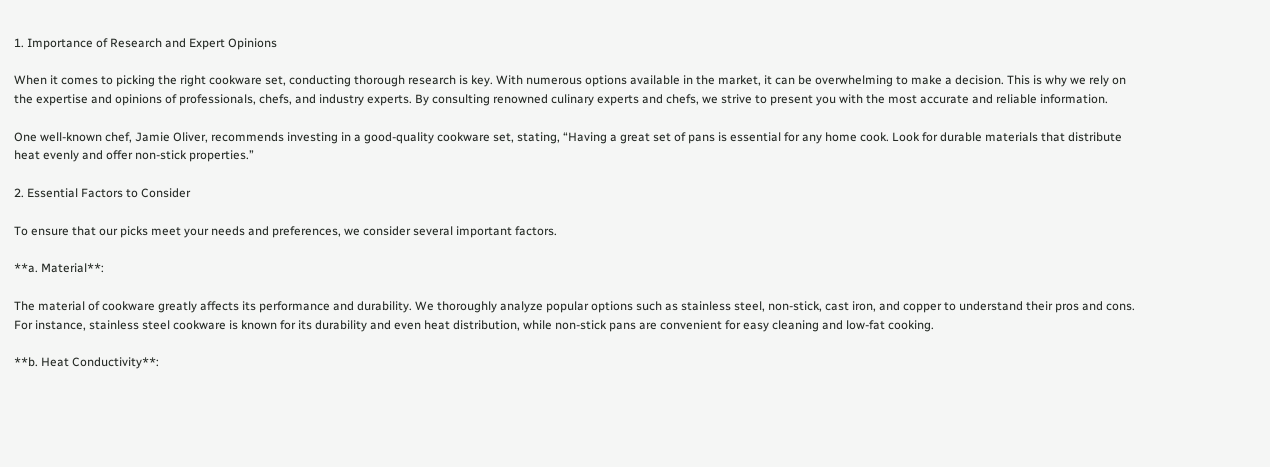1. Importance of Research and Expert Opinions

When it comes to picking the right cookware set, conducting thorough research is key. With numerous options available in the market, it can be overwhelming to make a decision. This is why we rely on the expertise and opinions of professionals, chefs, and industry experts. By consulting renowned culinary experts and chefs, we strive to present you with the most accurate and reliable information.

One well-known chef, Jamie Oliver, recommends investing in a good-quality cookware set, stating, “Having a great set of pans is essential for any home cook. Look for durable materials that distribute heat evenly and offer non-stick properties.”

2. Essential Factors to Consider

To ensure that our picks meet your needs and preferences, we consider several important factors.

**a. Material**:

The material of cookware greatly affects its performance and durability. We thoroughly analyze popular options such as stainless steel, non-stick, cast iron, and copper to understand their pros and cons. For instance, stainless steel cookware is known for its durability and even heat distribution, while non-stick pans are convenient for easy cleaning and low-fat cooking.

**b. Heat Conductivity**: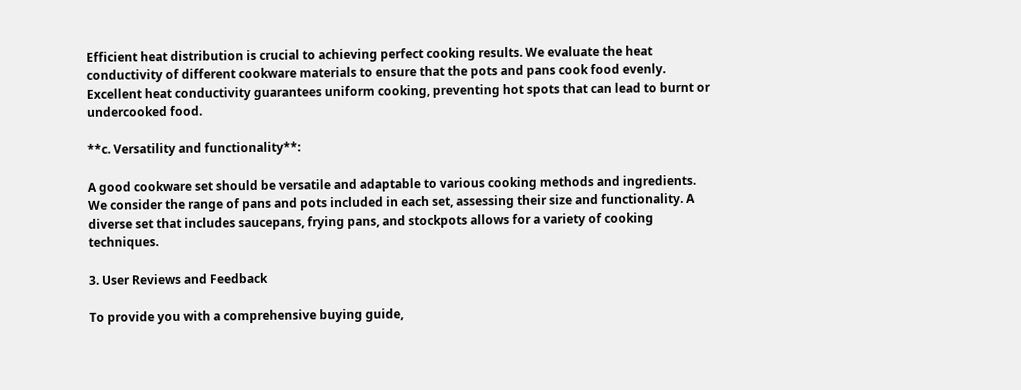Efficient heat distribution is crucial to achieving perfect cooking results. We evaluate the heat conductivity of different cookware materials to ensure that the pots and pans cook food evenly. Excellent heat conductivity guarantees uniform cooking, preventing hot spots that can lead to burnt or undercooked food.

**c. Versatility and functionality**:

A good cookware set should be versatile and adaptable to various cooking methods and ingredients. We consider the range of pans and pots included in each set, assessing their size and functionality. A diverse set that includes saucepans, frying pans, and stockpots allows for a variety of cooking techniques.

3. User Reviews and Feedback

To provide you with a comprehensive buying guide,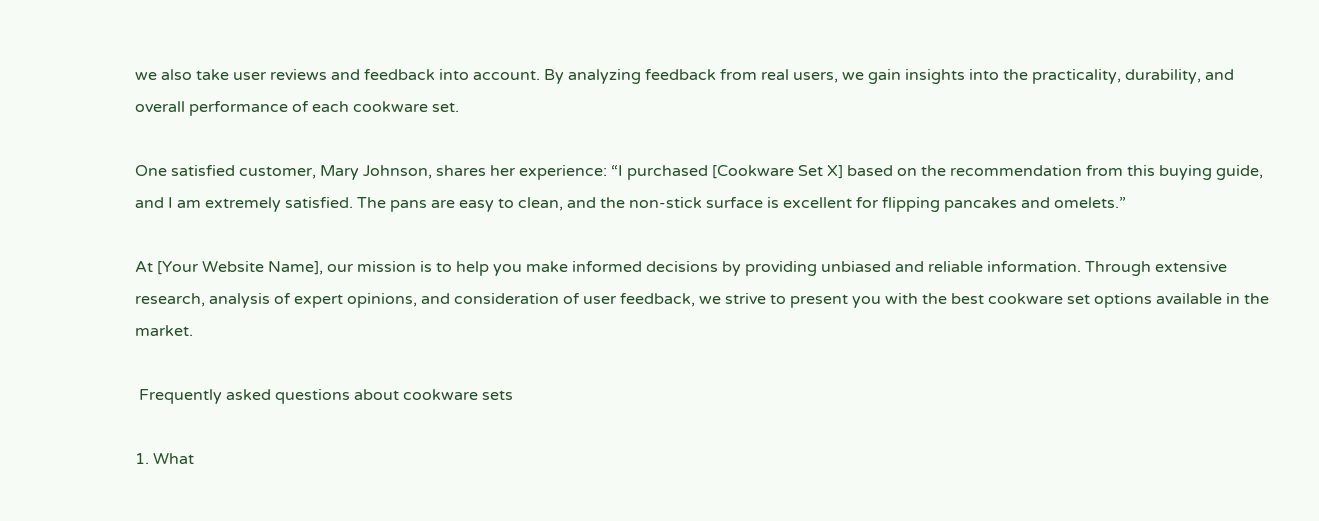we also take user reviews and feedback into account. By analyzing feedback from real users, we gain insights into the practicality, durability, and overall performance of each cookware set.

One satisfied customer, Mary Johnson, shares her experience: “I purchased [Cookware Set X] based on the recommendation from this buying guide, and I am extremely satisfied. The pans are easy to clean, and the non-stick surface is excellent for flipping pancakes and omelets.”

At [Your Website Name], our mission is to help you make informed decisions by providing unbiased and reliable information. Through extensive research, analysis of expert opinions, and consideration of user feedback, we strive to present you with the best cookware set options available in the market.

 Frequently asked questions about cookware sets

1. What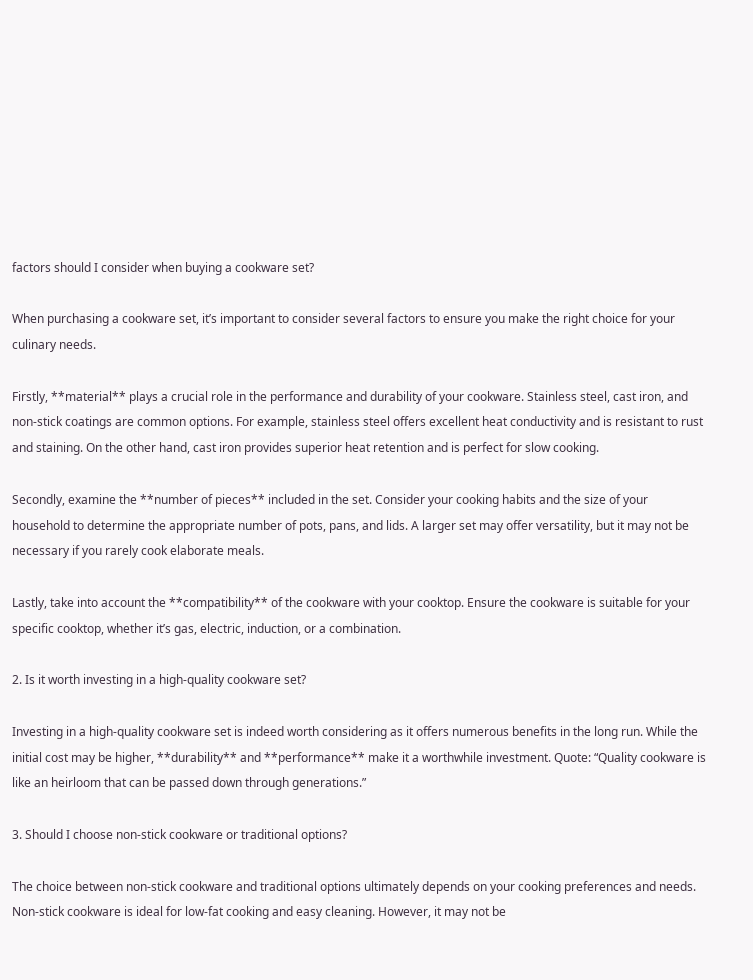factors should I consider when buying a cookware set?

When purchasing a cookware set, it’s important to consider several factors to ensure you make the right choice for your culinary needs.

Firstly, **material** plays a crucial role in the performance and durability of your cookware. Stainless steel, cast iron, and non-stick coatings are common options. For example, stainless steel offers excellent heat conductivity and is resistant to rust and staining. On the other hand, cast iron provides superior heat retention and is perfect for slow cooking.

Secondly, examine the **number of pieces** included in the set. Consider your cooking habits and the size of your household to determine the appropriate number of pots, pans, and lids. A larger set may offer versatility, but it may not be necessary if you rarely cook elaborate meals.

Lastly, take into account the **compatibility** of the cookware with your cooktop. Ensure the cookware is suitable for your specific cooktop, whether it’s gas, electric, induction, or a combination.

2. Is it worth investing in a high-quality cookware set?

Investing in a high-quality cookware set is indeed worth considering as it offers numerous benefits in the long run. While the initial cost may be higher, **durability** and **performance** make it a worthwhile investment. Quote: “Quality cookware is like an heirloom that can be passed down through generations.”

3. Should I choose non-stick cookware or traditional options?

The choice between non-stick cookware and traditional options ultimately depends on your cooking preferences and needs. Non-stick cookware is ideal for low-fat cooking and easy cleaning. However, it may not be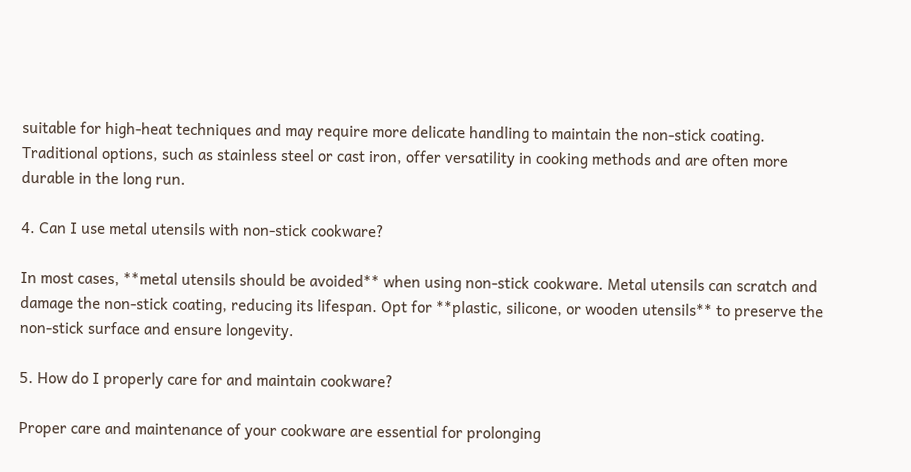suitable for high-heat techniques and may require more delicate handling to maintain the non-stick coating. Traditional options, such as stainless steel or cast iron, offer versatility in cooking methods and are often more durable in the long run.

4. Can I use metal utensils with non-stick cookware?

In most cases, **metal utensils should be avoided** when using non-stick cookware. Metal utensils can scratch and damage the non-stick coating, reducing its lifespan. Opt for **plastic, silicone, or wooden utensils** to preserve the non-stick surface and ensure longevity.

5. How do I properly care for and maintain cookware?

Proper care and maintenance of your cookware are essential for prolonging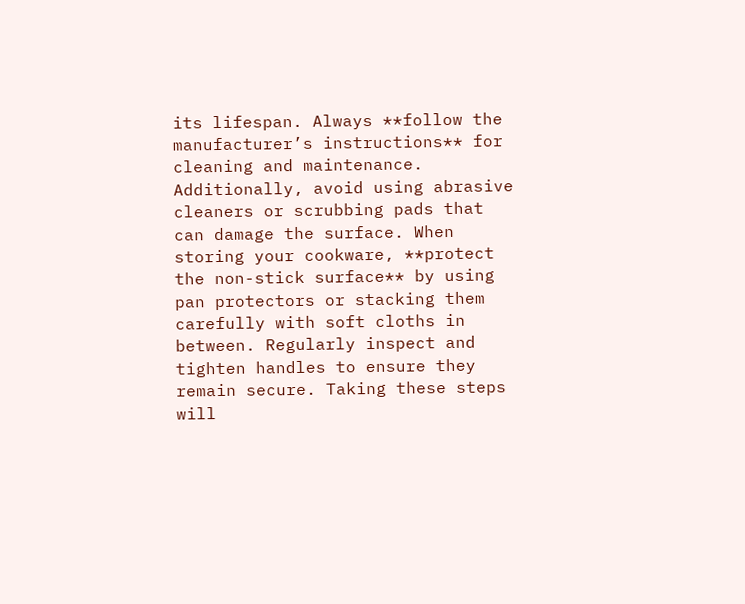its lifespan. Always **follow the manufacturer’s instructions** for cleaning and maintenance. Additionally, avoid using abrasive cleaners or scrubbing pads that can damage the surface. When storing your cookware, **protect the non-stick surface** by using pan protectors or stacking them carefully with soft cloths in between. Regularly inspect and tighten handles to ensure they remain secure. Taking these steps will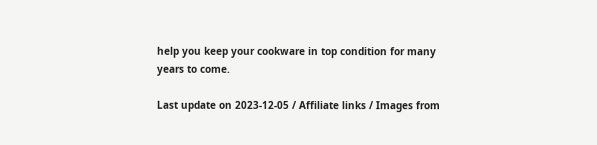help you keep your cookware in top condition for many years to come.

Last update on 2023-12-05 / Affiliate links / Images from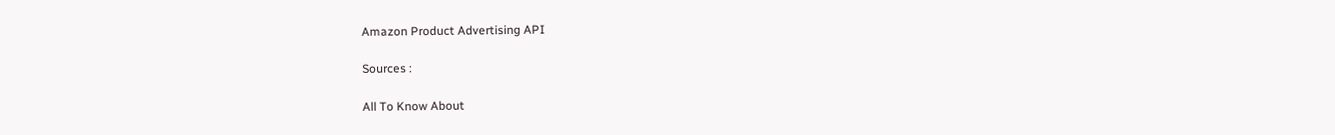Amazon Product Advertising API

Sources :

All To Know About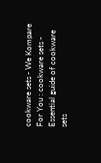cookware sets - We Kompare For You : cookware sets - Essential guide of cookware sets